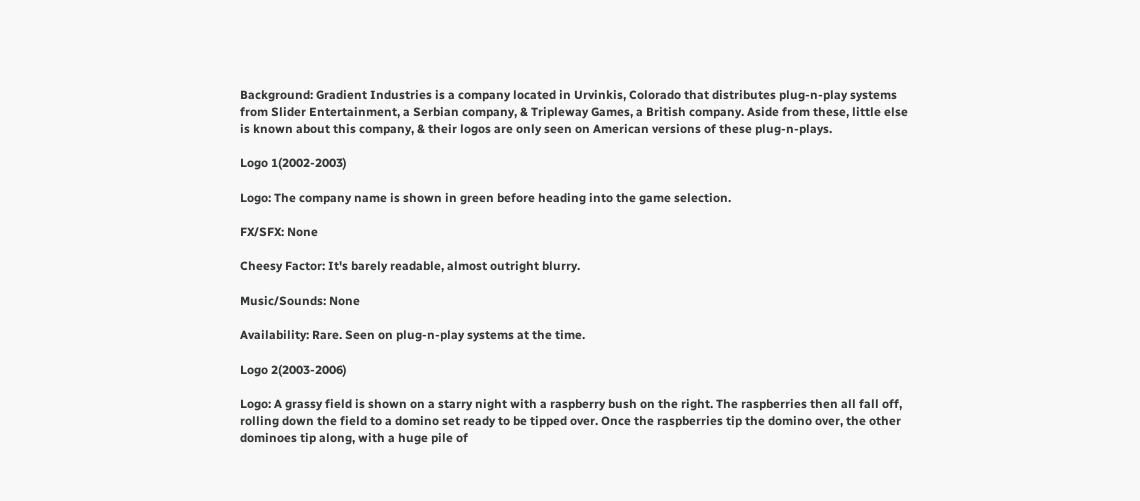Background: Gradient Industries is a company located in Urvinkis, Colorado that distributes plug-n-play systems from Slider Entertainment, a Serbian company, & Tripleway Games, a British company. Aside from these, little else is known about this company, & their logos are only seen on American versions of these plug-n-plays.

Logo 1(2002-2003)

Logo: The company name is shown in green before heading into the game selection.

FX/SFX: None

Cheesy Factor: It's barely readable, almost outright blurry.

Music/Sounds: None

Availability: Rare. Seen on plug-n-play systems at the time.

Logo 2(2003-2006)

Logo: A grassy field is shown on a starry night with a raspberry bush on the right. The raspberries then all fall off, rolling down the field to a domino set ready to be tipped over. Once the raspberries tip the domino over, the other dominoes tip along, with a huge pile of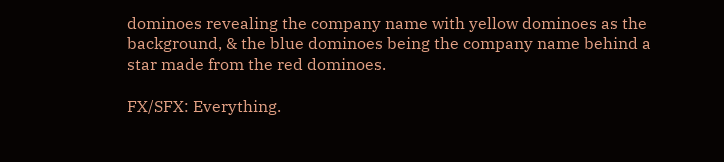dominoes revealing the company name with yellow dominoes as the background, & the blue dominoes being the company name behind a star made from the red dominoes.

FX/SFX: Everything.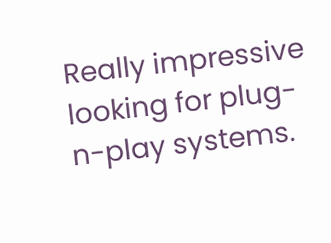Really impressive looking for plug-n-play systems.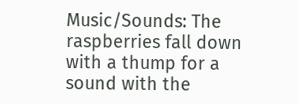Music/Sounds: The raspberries fall down with a thump for a sound with the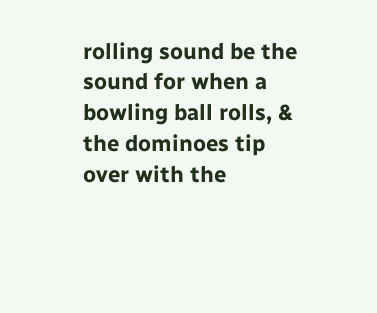rolling sound be the sound for when a bowling ball rolls, & the dominoes tip over with the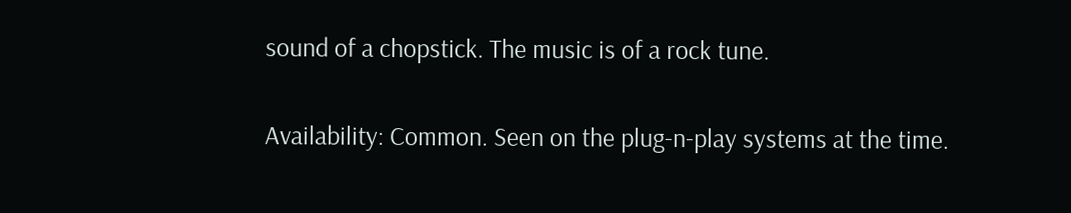sound of a chopstick. The music is of a rock tune.

Availability: Common. Seen on the plug-n-play systems at the time.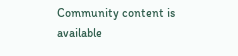Community content is available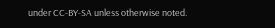under CC-BY-SA unless otherwise noted.